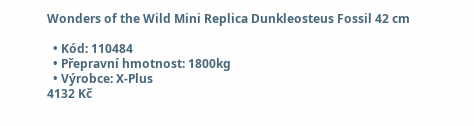Wonders of the Wild Mini Replica Dunkleosteus Fossil 42 cm

  • Kód: 110484
  • Přepravní hmotnost: 1800kg
  • Výrobce: X-Plus
4132 Kč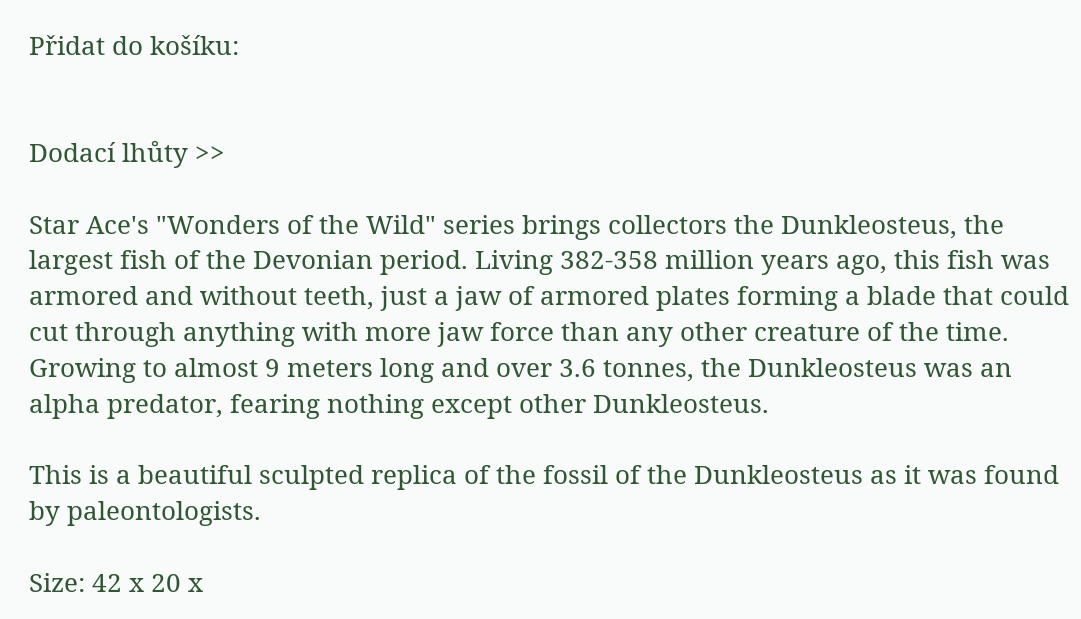Přidat do košíku:


Dodací lhůty >>

Star Ace's "Wonders of the Wild" series brings collectors the Dunkleosteus, the largest fish of the Devonian period. Living 382-358 million years ago, this fish was armored and without teeth, just a jaw of armored plates forming a blade that could cut through anything with more jaw force than any other creature of the time. Growing to almost 9 meters long and over 3.6 tonnes, the Dunkleosteus was an alpha predator, fearing nothing except other Dunkleosteus.

This is a beautiful sculpted replica of the fossil of the Dunkleosteus as it was found by paleontologists.

Size: 42 x 20 x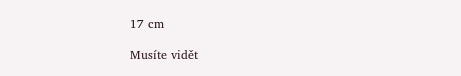17 cm

Musíte vidět